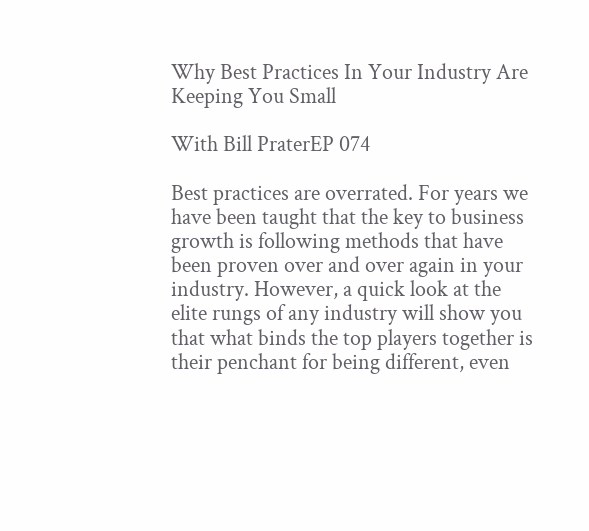Why Best Practices In Your Industry Are Keeping You Small

With Bill PraterEP 074

Best practices are overrated. For years we have been taught that the key to business growth is following methods that have been proven over and over again in your industry. However, a quick look at the elite rungs of any industry will show you that what binds the top players together is their penchant for being different, even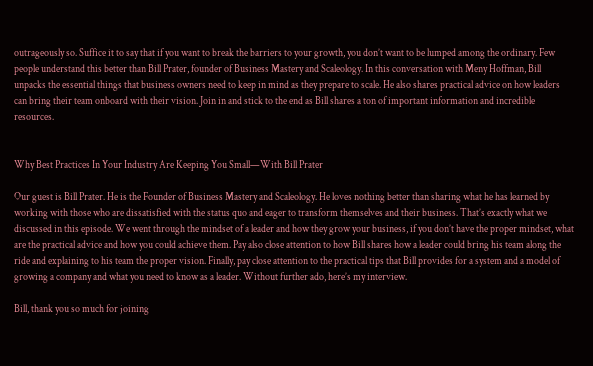outrageously so. Suffice it to say that if you want to break the barriers to your growth, you don’t want to be lumped among the ordinary. Few people understand this better than Bill Prater, founder of Business Mastery and Scaleology. In this conversation with Meny Hoffman, Bill unpacks the essential things that business owners need to keep in mind as they prepare to scale. He also shares practical advice on how leaders can bring their team onboard with their vision. Join in and stick to the end as Bill shares a ton of important information and incredible resources.


Why Best Practices In Your Industry Are Keeping You Small—With Bill Prater

Our guest is Bill Prater. He is the Founder of Business Mastery and Scaleology. He loves nothing better than sharing what he has learned by working with those who are dissatisfied with the status quo and eager to transform themselves and their business. That’s exactly what we discussed in this episode. We went through the mindset of a leader and how they grow your business, if you don’t have the proper mindset, what are the practical advice and how you could achieve them. Pay also close attention to how Bill shares how a leader could bring his team along the ride and explaining to his team the proper vision. Finally, pay close attention to the practical tips that Bill provides for a system and a model of growing a company and what you need to know as a leader. Without further ado, here’s my interview.

Bill, thank you so much for joining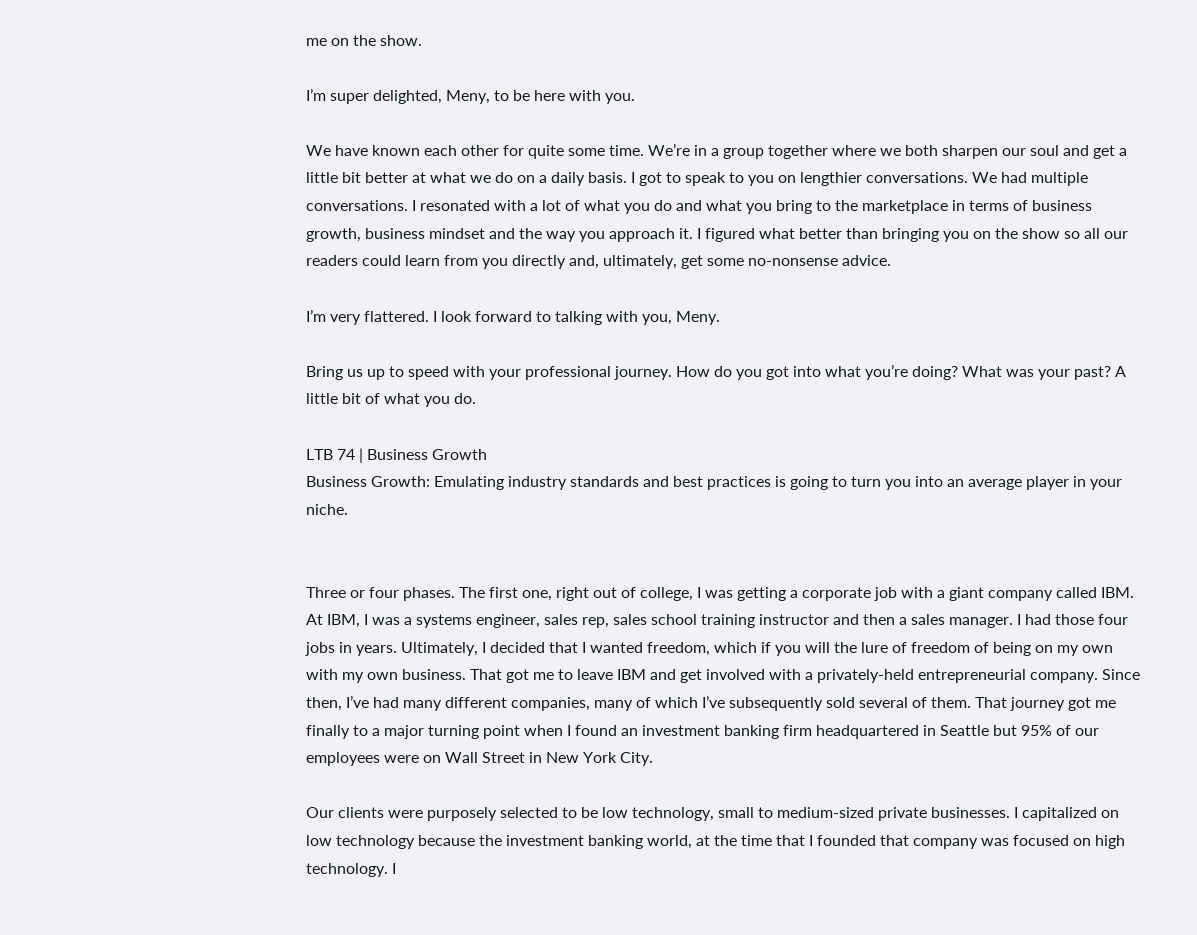me on the show.

I’m super delighted, Meny, to be here with you.

We have known each other for quite some time. We’re in a group together where we both sharpen our soul and get a little bit better at what we do on a daily basis. I got to speak to you on lengthier conversations. We had multiple conversations. I resonated with a lot of what you do and what you bring to the marketplace in terms of business growth, business mindset and the way you approach it. I figured what better than bringing you on the show so all our readers could learn from you directly and, ultimately, get some no-nonsense advice.

I’m very flattered. I look forward to talking with you, Meny.

Bring us up to speed with your professional journey. How do you got into what you’re doing? What was your past? A little bit of what you do.

LTB 74 | Business Growth
Business Growth: Emulating industry standards and best practices is going to turn you into an average player in your niche.


Three or four phases. The first one, right out of college, I was getting a corporate job with a giant company called IBM. At IBM, I was a systems engineer, sales rep, sales school training instructor and then a sales manager. I had those four jobs in years. Ultimately, I decided that I wanted freedom, which if you will the lure of freedom of being on my own with my own business. That got me to leave IBM and get involved with a privately-held entrepreneurial company. Since then, I’ve had many different companies, many of which I’ve subsequently sold several of them. That journey got me finally to a major turning point when I found an investment banking firm headquartered in Seattle but 95% of our employees were on Wall Street in New York City.

Our clients were purposely selected to be low technology, small to medium-sized private businesses. I capitalized on low technology because the investment banking world, at the time that I founded that company was focused on high technology. I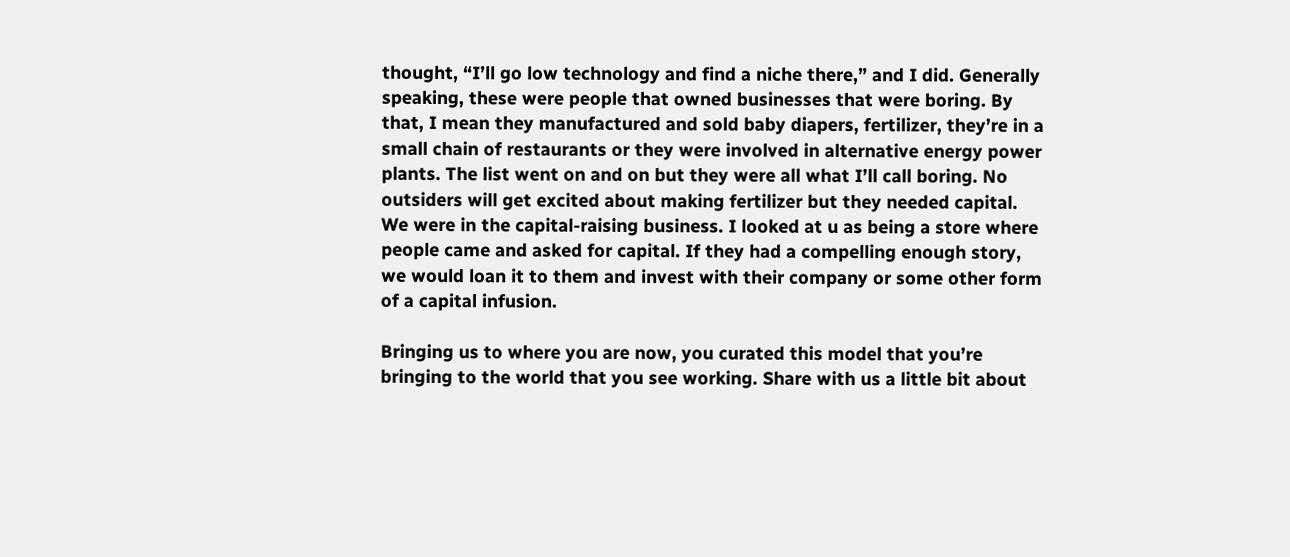thought, “I’ll go low technology and find a niche there,” and I did. Generally speaking, these were people that owned businesses that were boring. By that, I mean they manufactured and sold baby diapers, fertilizer, they’re in a small chain of restaurants or they were involved in alternative energy power plants. The list went on and on but they were all what I’ll call boring. No outsiders will get excited about making fertilizer but they needed capital. We were in the capital-raising business. I looked at u as being a store where people came and asked for capital. If they had a compelling enough story, we would loan it to them and invest with their company or some other form of a capital infusion.

Bringing us to where you are now, you curated this model that you’re bringing to the world that you see working. Share with us a little bit about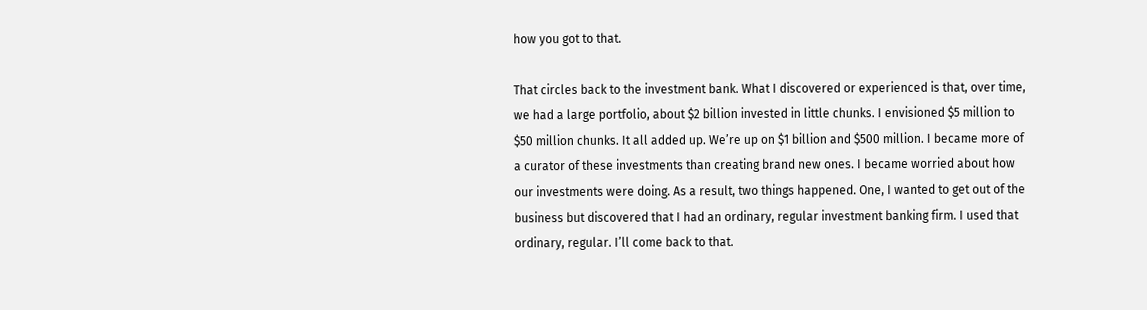how you got to that.

That circles back to the investment bank. What I discovered or experienced is that, over time, we had a large portfolio, about $2 billion invested in little chunks. I envisioned $5 million to $50 million chunks. It all added up. We’re up on $1 billion and $500 million. I became more of a curator of these investments than creating brand new ones. I became worried about how our investments were doing. As a result, two things happened. One, I wanted to get out of the business but discovered that I had an ordinary, regular investment banking firm. I used that ordinary, regular. I’ll come back to that.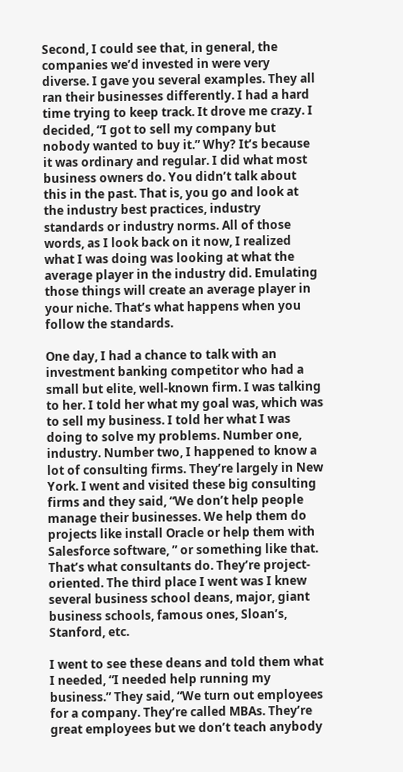Second, I could see that, in general, the companies we’d invested in were very diverse. I gave you several examples. They all ran their businesses differently. I had a hard time trying to keep track. It drove me crazy. I decided, “I got to sell my company but nobody wanted to buy it.” Why? It’s because it was ordinary and regular. I did what most business owners do. You didn’t talk about this in the past. That is, you go and look at the industry best practices, industry standards or industry norms. All of those words, as I look back on it now, I realized what I was doing was looking at what the average player in the industry did. Emulating those things will create an average player in your niche. That’s what happens when you follow the standards.

One day, I had a chance to talk with an investment banking competitor who had a small but elite, well-known firm. I was talking to her. I told her what my goal was, which was to sell my business. I told her what I was doing to solve my problems. Number one, industry. Number two, I happened to know a lot of consulting firms. They’re largely in New York. I went and visited these big consulting firms and they said, “We don’t help people manage their businesses. We help them do projects like install Oracle or help them with Salesforce software, ” or something like that. That’s what consultants do. They’re project-oriented. The third place I went was I knew several business school deans, major, giant business schools, famous ones, Sloan’s, Stanford, etc.

I went to see these deans and told them what I needed, “I needed help running my business.” They said, “We turn out employees for a company. They’re called MBAs. They’re great employees but we don’t teach anybody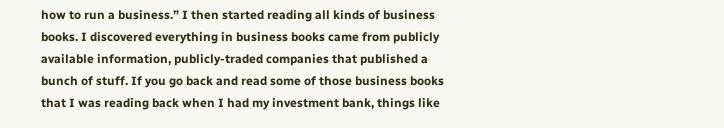how to run a business.” I then started reading all kinds of business books. I discovered everything in business books came from publicly available information, publicly-traded companies that published a bunch of stuff. If you go back and read some of those business books that I was reading back when I had my investment bank, things like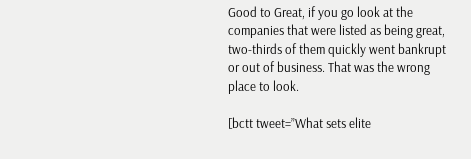Good to Great, if you go look at the companies that were listed as being great, two-thirds of them quickly went bankrupt or out of business. That was the wrong place to look.

[bctt tweet=”What sets elite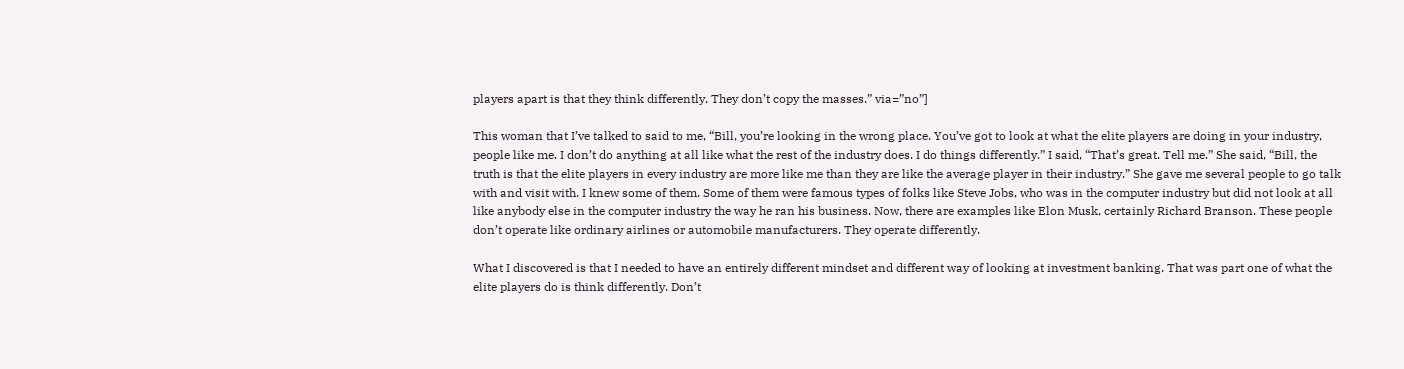players apart is that they think differently. They don’t copy the masses.” via=”no”]

This woman that I’ve talked to said to me, “Bill, you’re looking in the wrong place. You’ve got to look at what the elite players are doing in your industry, people like me. I don’t do anything at all like what the rest of the industry does. I do things differently.” I said, “That’s great. Tell me.” She said, “Bill, the truth is that the elite players in every industry are more like me than they are like the average player in their industry.” She gave me several people to go talk with and visit with. I knew some of them. Some of them were famous types of folks like Steve Jobs, who was in the computer industry but did not look at all like anybody else in the computer industry the way he ran his business. Now, there are examples like Elon Musk, certainly Richard Branson. These people don’t operate like ordinary airlines or automobile manufacturers. They operate differently.

What I discovered is that I needed to have an entirely different mindset and different way of looking at investment banking. That was part one of what the elite players do is think differently. Don’t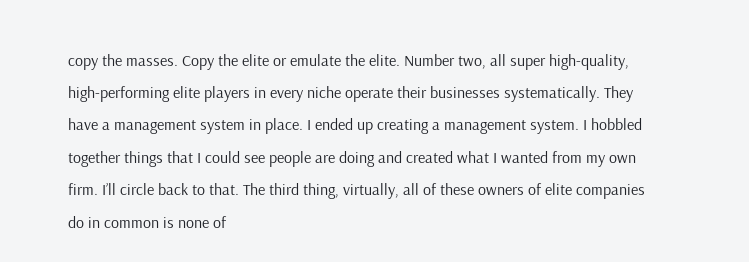copy the masses. Copy the elite or emulate the elite. Number two, all super high-quality, high-performing elite players in every niche operate their businesses systematically. They have a management system in place. I ended up creating a management system. I hobbled together things that I could see people are doing and created what I wanted from my own firm. I’ll circle back to that. The third thing, virtually, all of these owners of elite companies do in common is none of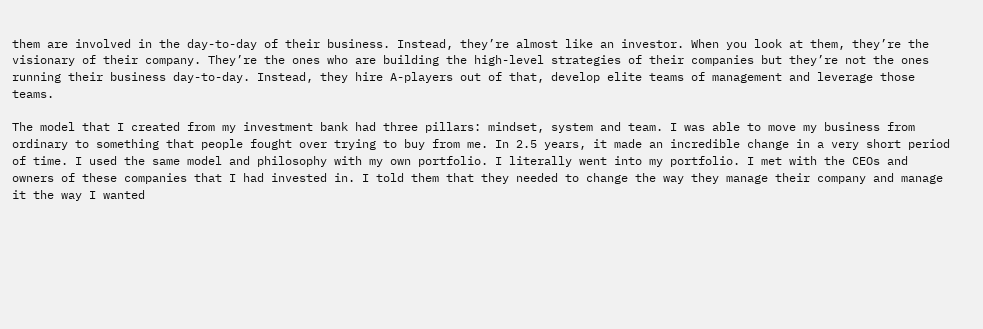them are involved in the day-to-day of their business. Instead, they’re almost like an investor. When you look at them, they’re the visionary of their company. They’re the ones who are building the high-level strategies of their companies but they’re not the ones running their business day-to-day. Instead, they hire A-players out of that, develop elite teams of management and leverage those teams.

The model that I created from my investment bank had three pillars: mindset, system and team. I was able to move my business from ordinary to something that people fought over trying to buy from me. In 2.5 years, it made an incredible change in a very short period of time. I used the same model and philosophy with my own portfolio. I literally went into my portfolio. I met with the CEOs and owners of these companies that I had invested in. I told them that they needed to change the way they manage their company and manage it the way I wanted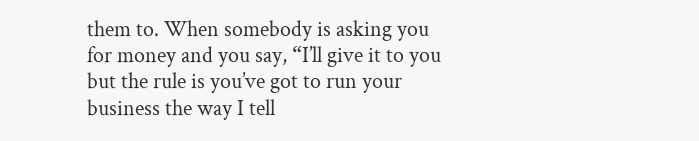them to. When somebody is asking you for money and you say, “I’ll give it to you but the rule is you’ve got to run your business the way I tell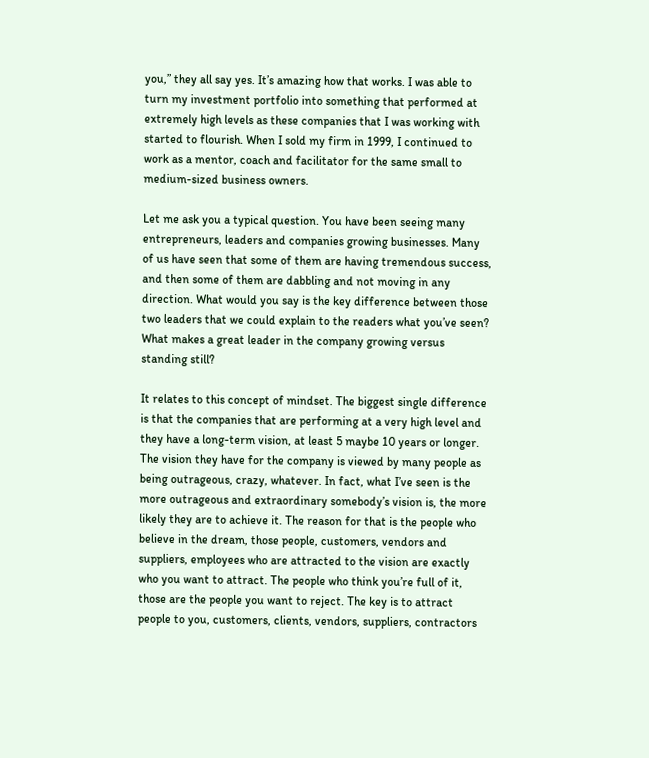you,” they all say yes. It’s amazing how that works. I was able to turn my investment portfolio into something that performed at extremely high levels as these companies that I was working with started to flourish. When I sold my firm in 1999, I continued to work as a mentor, coach and facilitator for the same small to medium-sized business owners.

Let me ask you a typical question. You have been seeing many entrepreneurs, leaders and companies growing businesses. Many of us have seen that some of them are having tremendous success, and then some of them are dabbling and not moving in any direction. What would you say is the key difference between those two leaders that we could explain to the readers what you’ve seen? What makes a great leader in the company growing versus standing still?

It relates to this concept of mindset. The biggest single difference is that the companies that are performing at a very high level and they have a long-term vision, at least 5 maybe 10 years or longer. The vision they have for the company is viewed by many people as being outrageous, crazy, whatever. In fact, what I’ve seen is the more outrageous and extraordinary somebody’s vision is, the more likely they are to achieve it. The reason for that is the people who believe in the dream, those people, customers, vendors and suppliers, employees who are attracted to the vision are exactly who you want to attract. The people who think you’re full of it, those are the people you want to reject. The key is to attract people to you, customers, clients, vendors, suppliers, contractors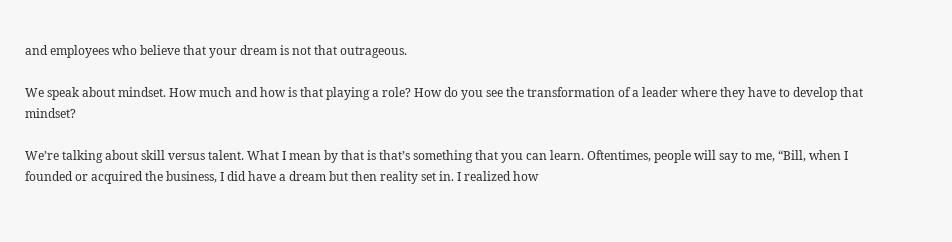and employees who believe that your dream is not that outrageous.

We speak about mindset. How much and how is that playing a role? How do you see the transformation of a leader where they have to develop that mindset?

We’re talking about skill versus talent. What I mean by that is that’s something that you can learn. Oftentimes, people will say to me, “Bill, when I founded or acquired the business, I did have a dream but then reality set in. I realized how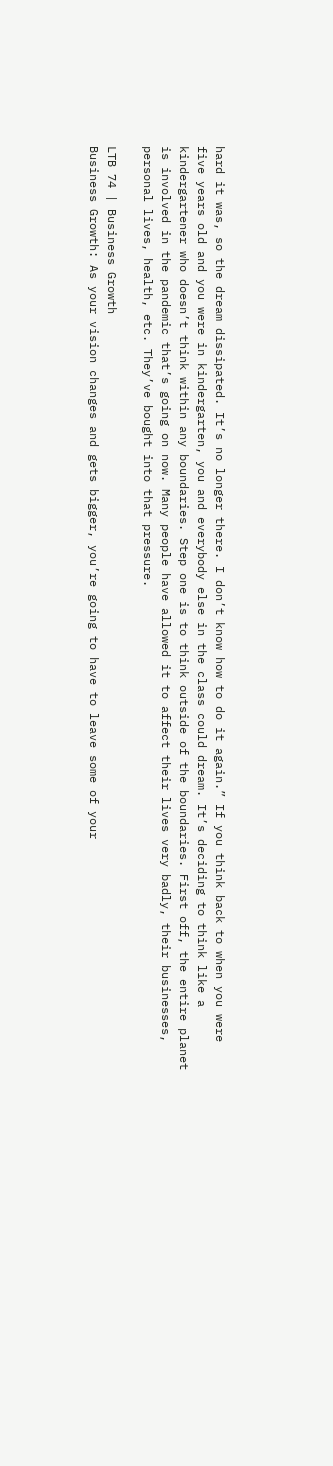hard it was, so the dream dissipated. It’s no longer there. I don’t know how to do it again.” If you think back to when you were five years old and you were in kindergarten, you and everybody else in the class could dream. It’s deciding to think like a kindergartener who doesn’t think within any boundaries. Step one is to think outside of the boundaries. First off, the entire planet is involved in the pandemic that’s going on now. Many people have allowed it to affect their lives very badly, their businesses, personal lives, health, etc. They’ve bought into that pressure.

LTB 74 | Business Growth
Business Growth: As your vision changes and gets bigger, you’re going to have to leave some of your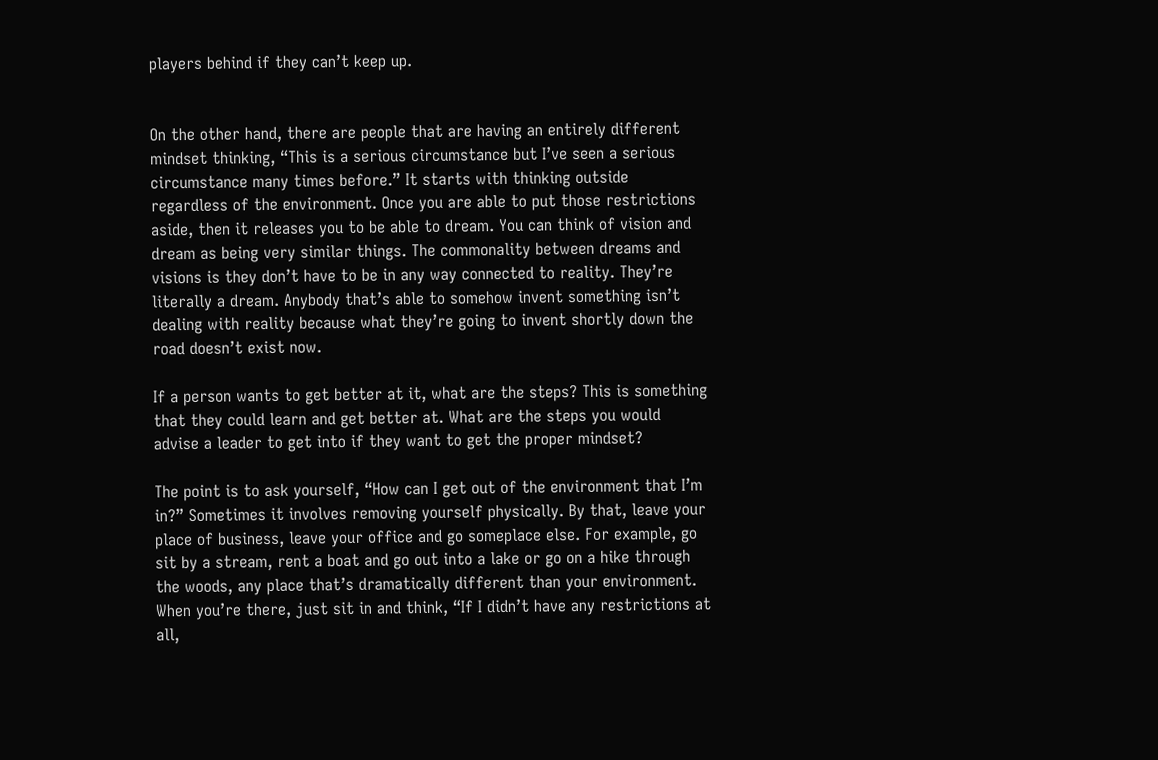players behind if they can’t keep up.


On the other hand, there are people that are having an entirely different mindset thinking, “This is a serious circumstance but I’ve seen a serious circumstance many times before.” It starts with thinking outside regardless of the environment. Once you are able to put those restrictions aside, then it releases you to be able to dream. You can think of vision and dream as being very similar things. The commonality between dreams and visions is they don’t have to be in any way connected to reality. They’re literally a dream. Anybody that’s able to somehow invent something isn’t dealing with reality because what they’re going to invent shortly down the road doesn’t exist now.

If a person wants to get better at it, what are the steps? This is something that they could learn and get better at. What are the steps you would advise a leader to get into if they want to get the proper mindset?

The point is to ask yourself, “How can I get out of the environment that I’m in?” Sometimes it involves removing yourself physically. By that, leave your place of business, leave your office and go someplace else. For example, go sit by a stream, rent a boat and go out into a lake or go on a hike through the woods, any place that’s dramatically different than your environment. When you’re there, just sit in and think, “If I didn’t have any restrictions at all,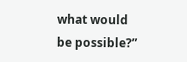what would be possible?”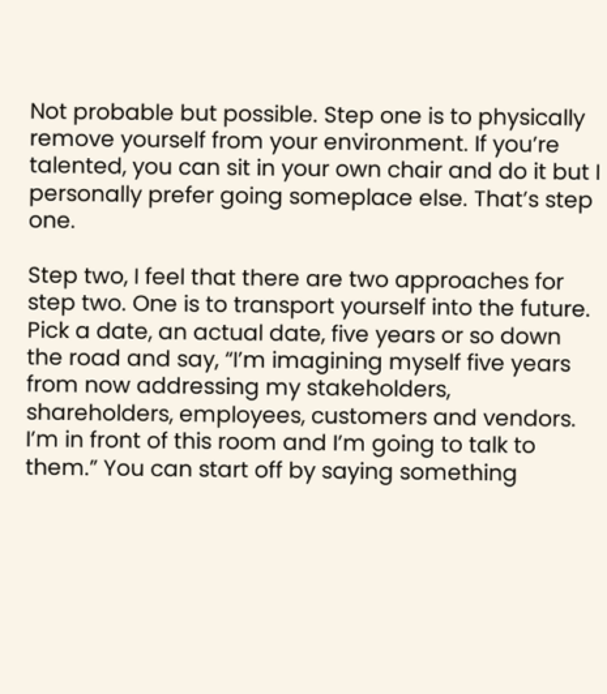Not probable but possible. Step one is to physically remove yourself from your environment. If you’re talented, you can sit in your own chair and do it but I personally prefer going someplace else. That’s step one.

Step two, I feel that there are two approaches for step two. One is to transport yourself into the future. Pick a date, an actual date, five years or so down the road and say, “I’m imagining myself five years from now addressing my stakeholders, shareholders, employees, customers and vendors. I’m in front of this room and I’m going to talk to them.” You can start off by saying something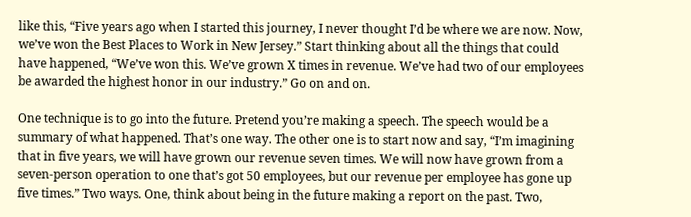like this, “Five years ago when I started this journey, I never thought I’d be where we are now. Now, we’ve won the Best Places to Work in New Jersey.” Start thinking about all the things that could have happened, “We’ve won this. We’ve grown X times in revenue. We’ve had two of our employees be awarded the highest honor in our industry.” Go on and on.

One technique is to go into the future. Pretend you’re making a speech. The speech would be a summary of what happened. That’s one way. The other one is to start now and say, “I’m imagining that in five years, we will have grown our revenue seven times. We will now have grown from a seven-person operation to one that’s got 50 employees, but our revenue per employee has gone up five times.” Two ways. One, think about being in the future making a report on the past. Two,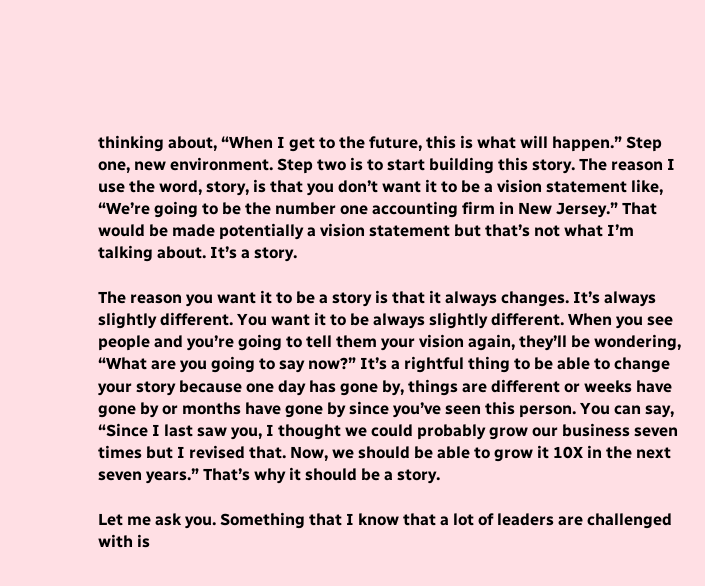thinking about, “When I get to the future, this is what will happen.” Step one, new environment. Step two is to start building this story. The reason I use the word, story, is that you don’t want it to be a vision statement like, “We’re going to be the number one accounting firm in New Jersey.” That would be made potentially a vision statement but that’s not what I’m talking about. It’s a story.

The reason you want it to be a story is that it always changes. It’s always slightly different. You want it to be always slightly different. When you see people and you’re going to tell them your vision again, they’ll be wondering, “What are you going to say now?” It’s a rightful thing to be able to change your story because one day has gone by, things are different or weeks have gone by or months have gone by since you’ve seen this person. You can say, “Since I last saw you, I thought we could probably grow our business seven times but I revised that. Now, we should be able to grow it 10X in the next seven years.” That’s why it should be a story.

Let me ask you. Something that I know that a lot of leaders are challenged with is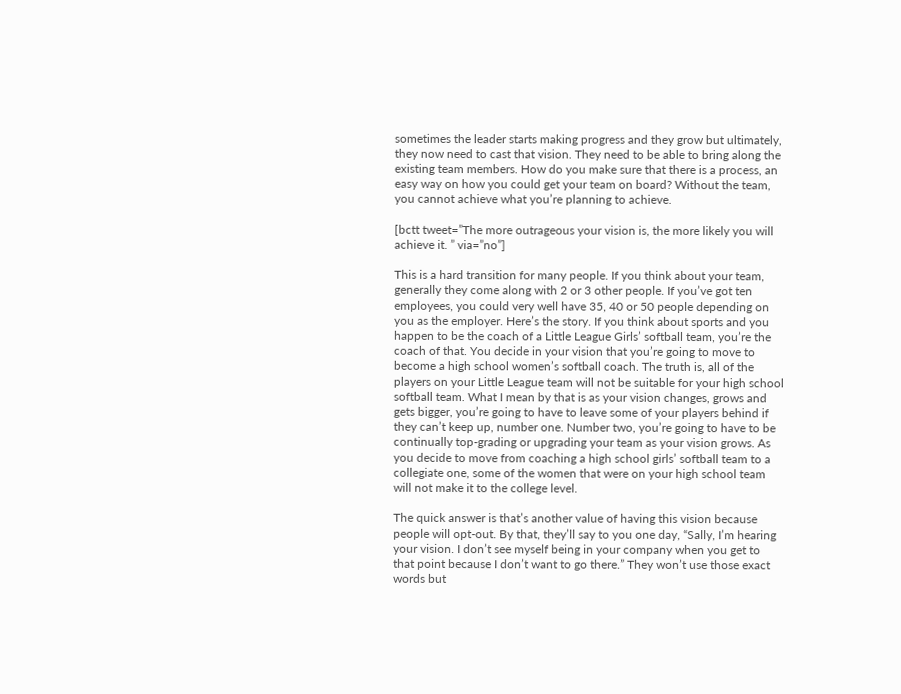sometimes the leader starts making progress and they grow but ultimately, they now need to cast that vision. They need to be able to bring along the existing team members. How do you make sure that there is a process, an easy way on how you could get your team on board? Without the team, you cannot achieve what you’re planning to achieve.

[bctt tweet=”The more outrageous your vision is, the more likely you will achieve it. ” via=”no”]

This is a hard transition for many people. If you think about your team, generally they come along with 2 or 3 other people. If you’ve got ten employees, you could very well have 35, 40 or 50 people depending on you as the employer. Here’s the story. If you think about sports and you happen to be the coach of a Little League Girls’ softball team, you’re the coach of that. You decide in your vision that you’re going to move to become a high school women’s softball coach. The truth is, all of the players on your Little League team will not be suitable for your high school softball team. What I mean by that is as your vision changes, grows and gets bigger, you’re going to have to leave some of your players behind if they can’t keep up, number one. Number two, you’re going to have to be continually top-grading or upgrading your team as your vision grows. As you decide to move from coaching a high school girls’ softball team to a collegiate one, some of the women that were on your high school team will not make it to the college level.

The quick answer is that’s another value of having this vision because people will opt-out. By that, they’ll say to you one day, “Sally, I’m hearing your vision. I don’t see myself being in your company when you get to that point because I don’t want to go there.” They won’t use those exact words but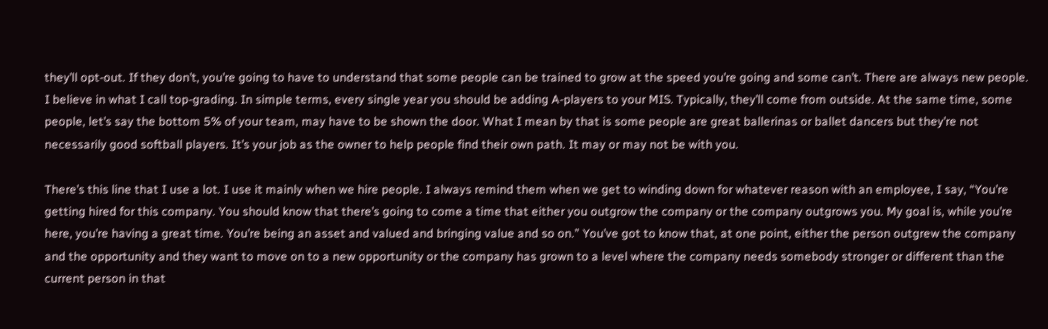they’ll opt-out. If they don’t, you’re going to have to understand that some people can be trained to grow at the speed you’re going and some can’t. There are always new people. I believe in what I call top-grading. In simple terms, every single year you should be adding A-players to your MIS. Typically, they’ll come from outside. At the same time, some people, let’s say the bottom 5% of your team, may have to be shown the door. What I mean by that is some people are great ballerinas or ballet dancers but they’re not necessarily good softball players. It’s your job as the owner to help people find their own path. It may or may not be with you.

There’s this line that I use a lot. I use it mainly when we hire people. I always remind them when we get to winding down for whatever reason with an employee, I say, “You’re getting hired for this company. You should know that there’s going to come a time that either you outgrow the company or the company outgrows you. My goal is, while you’re here, you’re having a great time. You’re being an asset and valued and bringing value and so on.” You’ve got to know that, at one point, either the person outgrew the company and the opportunity and they want to move on to a new opportunity or the company has grown to a level where the company needs somebody stronger or different than the current person in that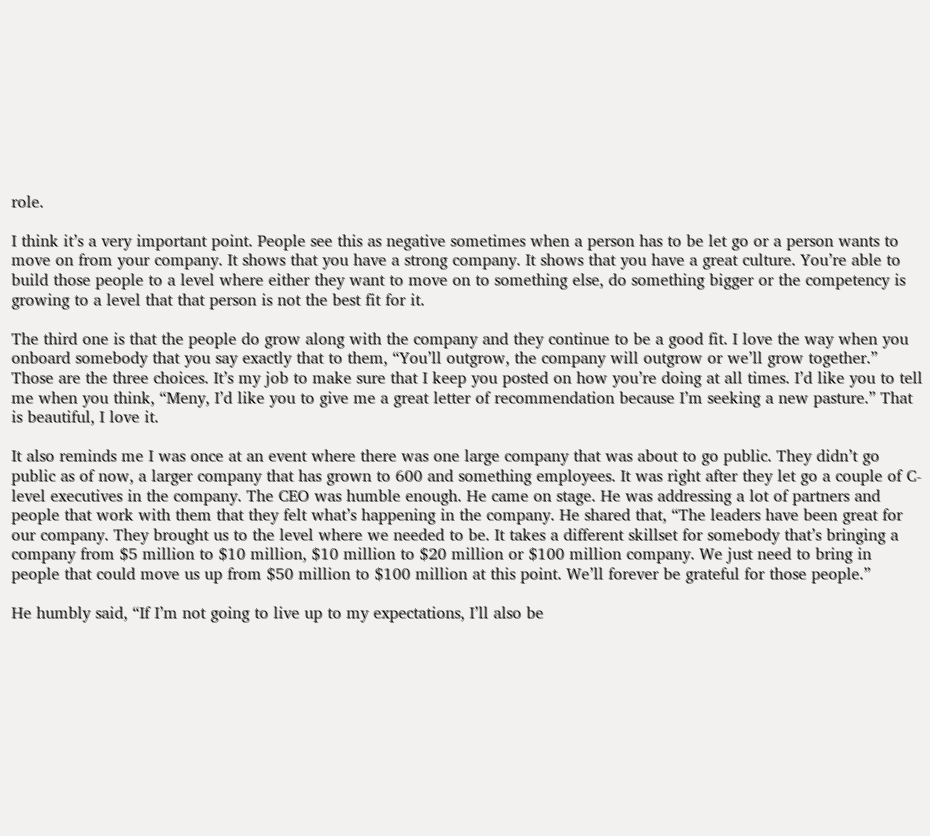role.

I think it’s a very important point. People see this as negative sometimes when a person has to be let go or a person wants to move on from your company. It shows that you have a strong company. It shows that you have a great culture. You’re able to build those people to a level where either they want to move on to something else, do something bigger or the competency is growing to a level that that person is not the best fit for it.

The third one is that the people do grow along with the company and they continue to be a good fit. I love the way when you onboard somebody that you say exactly that to them, “You’ll outgrow, the company will outgrow or we’ll grow together.” Those are the three choices. It’s my job to make sure that I keep you posted on how you’re doing at all times. I’d like you to tell me when you think, “Meny, I’d like you to give me a great letter of recommendation because I’m seeking a new pasture.” That is beautiful, I love it.

It also reminds me I was once at an event where there was one large company that was about to go public. They didn’t go public as of now, a larger company that has grown to 600 and something employees. It was right after they let go a couple of C-level executives in the company. The CEO was humble enough. He came on stage. He was addressing a lot of partners and people that work with them that they felt what’s happening in the company. He shared that, “The leaders have been great for our company. They brought us to the level where we needed to be. It takes a different skillset for somebody that’s bringing a company from $5 million to $10 million, $10 million to $20 million or $100 million company. We just need to bring in people that could move us up from $50 million to $100 million at this point. We’ll forever be grateful for those people.”

He humbly said, “If I’m not going to live up to my expectations, I’ll also be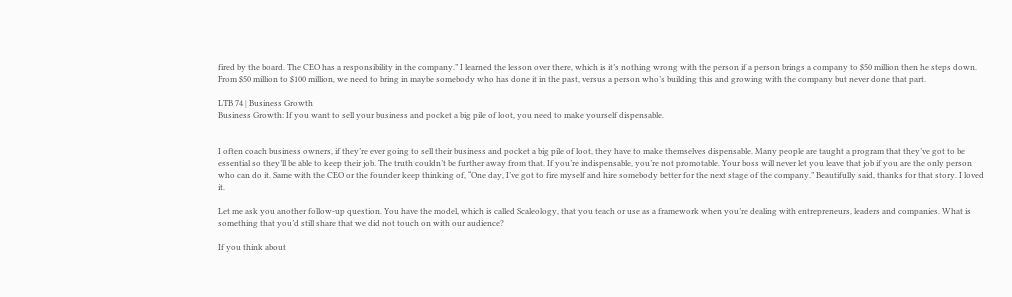fired by the board. The CEO has a responsibility in the company.” I learned the lesson over there, which is it’s nothing wrong with the person if a person brings a company to $50 million then he steps down. From $50 million to $100 million, we need to bring in maybe somebody who has done it in the past, versus a person who’s building this and growing with the company but never done that part.

LTB 74 | Business Growth
Business Growth: If you want to sell your business and pocket a big pile of loot, you need to make yourself dispensable.


I often coach business owners, if they’re ever going to sell their business and pocket a big pile of loot, they have to make themselves dispensable. Many people are taught a program that they’ve got to be essential so they’ll be able to keep their job. The truth couldn’t be further away from that. If you’re indispensable, you’re not promotable. Your boss will never let you leave that job if you are the only person who can do it. Same with the CEO or the founder keep thinking of, “One day, I’ve got to fire myself and hire somebody better for the next stage of the company.” Beautifully said, thanks for that story. I loved it.

Let me ask you another follow-up question. You have the model, which is called Scaleology, that you teach or use as a framework when you’re dealing with entrepreneurs, leaders and companies. What is something that you’d still share that we did not touch on with our audience?

If you think about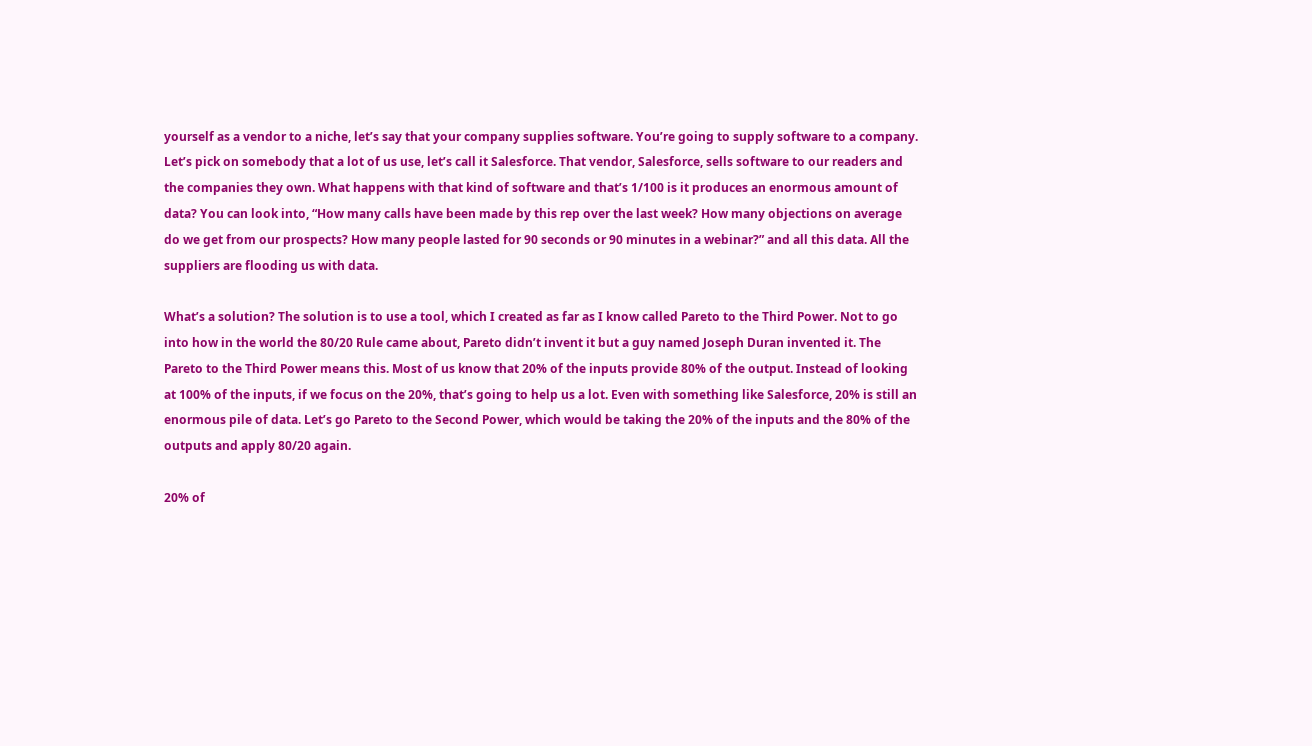yourself as a vendor to a niche, let’s say that your company supplies software. You’re going to supply software to a company. Let’s pick on somebody that a lot of us use, let’s call it Salesforce. That vendor, Salesforce, sells software to our readers and the companies they own. What happens with that kind of software and that’s 1/100 is it produces an enormous amount of data? You can look into, “How many calls have been made by this rep over the last week? How many objections on average do we get from our prospects? How many people lasted for 90 seconds or 90 minutes in a webinar?” and all this data. All the suppliers are flooding us with data.

What’s a solution? The solution is to use a tool, which I created as far as I know called Pareto to the Third Power. Not to go into how in the world the 80/20 Rule came about, Pareto didn’t invent it but a guy named Joseph Duran invented it. The Pareto to the Third Power means this. Most of us know that 20% of the inputs provide 80% of the output. Instead of looking at 100% of the inputs, if we focus on the 20%, that’s going to help us a lot. Even with something like Salesforce, 20% is still an enormous pile of data. Let’s go Pareto to the Second Power, which would be taking the 20% of the inputs and the 80% of the outputs and apply 80/20 again.

20% of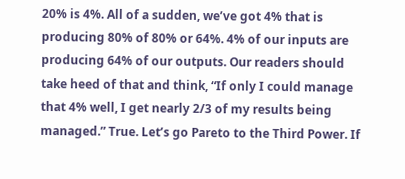20% is 4%. All of a sudden, we’ve got 4% that is producing 80% of 80% or 64%. 4% of our inputs are producing 64% of our outputs. Our readers should take heed of that and think, “If only I could manage that 4% well, I get nearly 2/3 of my results being managed.” True. Let’s go Pareto to the Third Power. If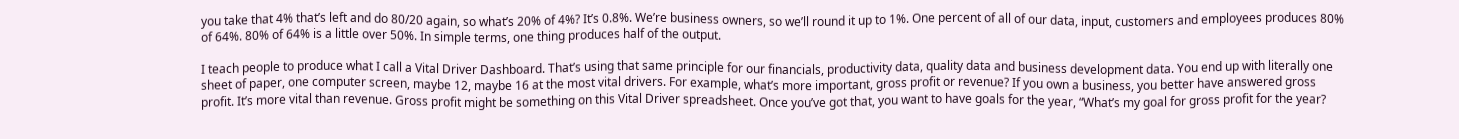you take that 4% that’s left and do 80/20 again, so what’s 20% of 4%? It’s 0.8%. We’re business owners, so we’ll round it up to 1%. One percent of all of our data, input, customers and employees produces 80% of 64%. 80% of 64% is a little over 50%. In simple terms, one thing produces half of the output.

I teach people to produce what I call a Vital Driver Dashboard. That’s using that same principle for our financials, productivity data, quality data and business development data. You end up with literally one sheet of paper, one computer screen, maybe 12, maybe 16 at the most vital drivers. For example, what’s more important, gross profit or revenue? If you own a business, you better have answered gross profit. It’s more vital than revenue. Gross profit might be something on this Vital Driver spreadsheet. Once you’ve got that, you want to have goals for the year, “What’s my goal for gross profit for the year?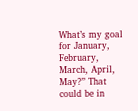What’s my goal for January, February, March, April, May?” That could be in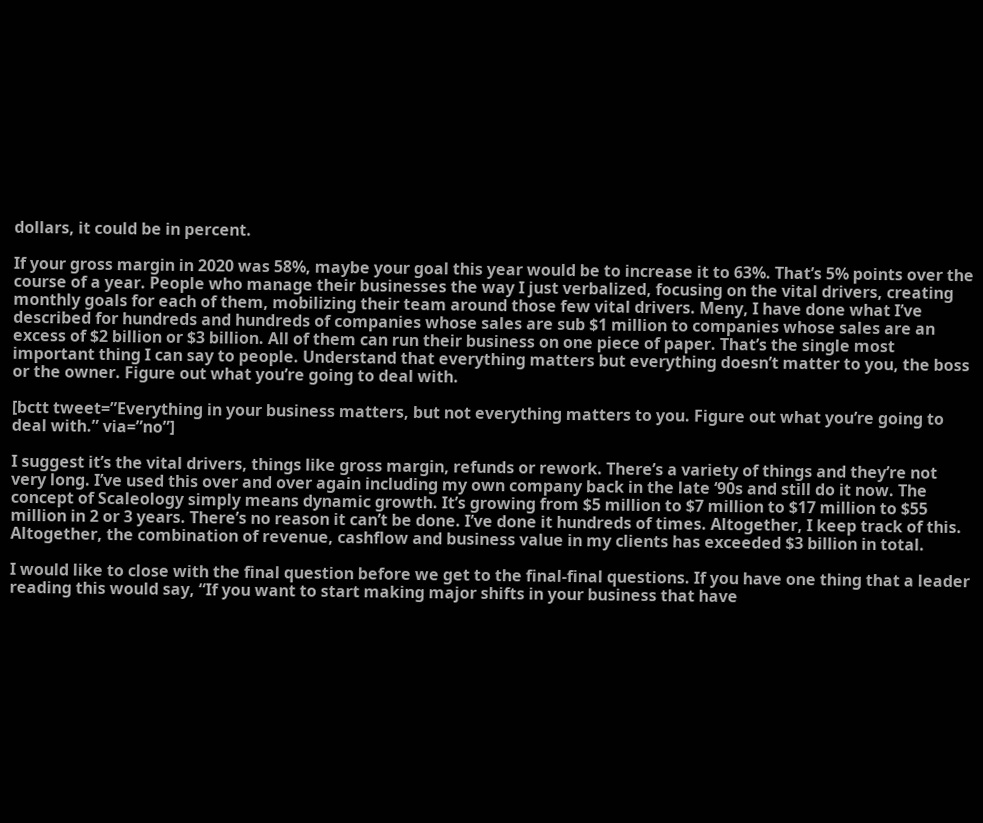dollars, it could be in percent.

If your gross margin in 2020 was 58%, maybe your goal this year would be to increase it to 63%. That’s 5% points over the course of a year. People who manage their businesses the way I just verbalized, focusing on the vital drivers, creating monthly goals for each of them, mobilizing their team around those few vital drivers. Meny, I have done what I’ve described for hundreds and hundreds of companies whose sales are sub $1 million to companies whose sales are an excess of $2 billion or $3 billion. All of them can run their business on one piece of paper. That’s the single most important thing I can say to people. Understand that everything matters but everything doesn’t matter to you, the boss or the owner. Figure out what you’re going to deal with.

[bctt tweet=”Everything in your business matters, but not everything matters to you. Figure out what you’re going to deal with.” via=”no”]

I suggest it’s the vital drivers, things like gross margin, refunds or rework. There’s a variety of things and they’re not very long. I’ve used this over and over again including my own company back in the late ‘90s and still do it now. The concept of Scaleology simply means dynamic growth. It’s growing from $5 million to $7 million to $17 million to $55 million in 2 or 3 years. There’s no reason it can’t be done. I’ve done it hundreds of times. Altogether, I keep track of this. Altogether, the combination of revenue, cashflow and business value in my clients has exceeded $3 billion in total.

I would like to close with the final question before we get to the final-final questions. If you have one thing that a leader reading this would say, “If you want to start making major shifts in your business that have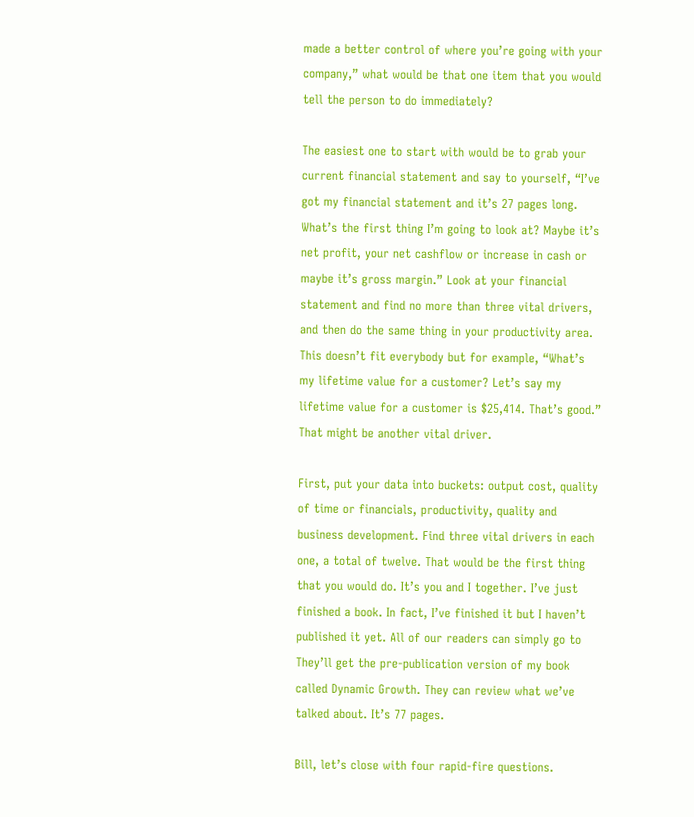made a better control of where you’re going with your company,” what would be that one item that you would tell the person to do immediately?

The easiest one to start with would be to grab your current financial statement and say to yourself, “I’ve got my financial statement and it’s 27 pages long. What’s the first thing I’m going to look at? Maybe it’s net profit, your net cashflow or increase in cash or maybe it’s gross margin.” Look at your financial statement and find no more than three vital drivers, and then do the same thing in your productivity area. This doesn’t fit everybody but for example, “What’s my lifetime value for a customer? Let’s say my lifetime value for a customer is $25,414. That’s good.” That might be another vital driver.

First, put your data into buckets: output cost, quality of time or financials, productivity, quality and business development. Find three vital drivers in each one, a total of twelve. That would be the first thing that you would do. It’s you and I together. I’ve just finished a book. In fact, I’ve finished it but I haven’t published it yet. All of our readers can simply go to They’ll get the pre-publication version of my book called Dynamic Growth. They can review what we’ve talked about. It’s 77 pages.

Bill, let’s close with four rapid-fire questions.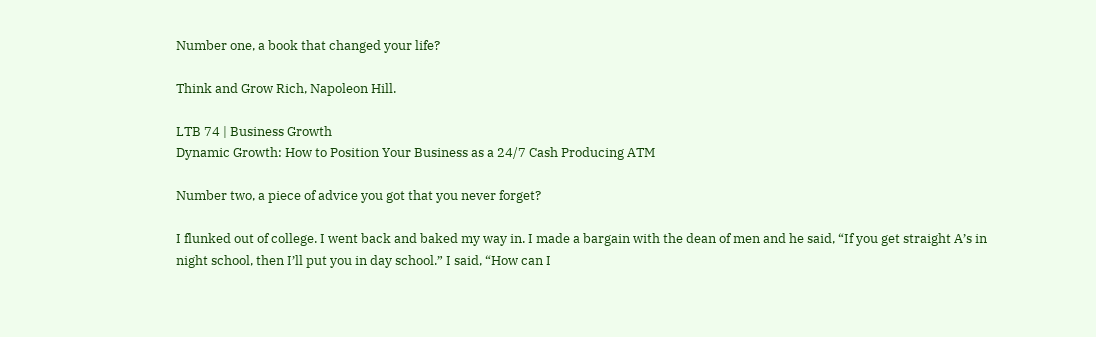Number one, a book that changed your life?

Think and Grow Rich, Napoleon Hill.

LTB 74 | Business Growth
Dynamic Growth: How to Position Your Business as a 24/7 Cash Producing ATM

Number two, a piece of advice you got that you never forget?

I flunked out of college. I went back and baked my way in. I made a bargain with the dean of men and he said, “If you get straight A’s in night school, then I’ll put you in day school.” I said, “How can I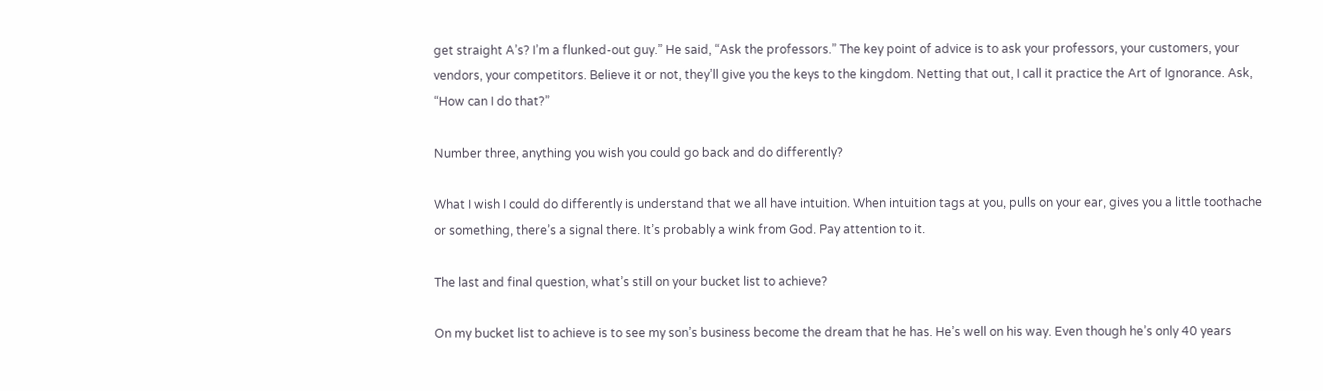get straight A’s? I’m a flunked-out guy.” He said, “Ask the professors.” The key point of advice is to ask your professors, your customers, your vendors, your competitors. Believe it or not, they’ll give you the keys to the kingdom. Netting that out, I call it practice the Art of Ignorance. Ask, “How can I do that?”

Number three, anything you wish you could go back and do differently?

What I wish I could do differently is understand that we all have intuition. When intuition tags at you, pulls on your ear, gives you a little toothache or something, there’s a signal there. It’s probably a wink from God. Pay attention to it.

The last and final question, what’s still on your bucket list to achieve?

On my bucket list to achieve is to see my son’s business become the dream that he has. He’s well on his way. Even though he’s only 40 years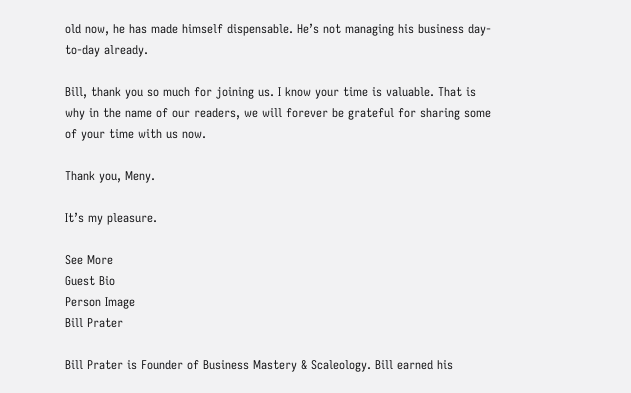old now, he has made himself dispensable. He’s not managing his business day-to-day already.

Bill, thank you so much for joining us. I know your time is valuable. That is why in the name of our readers, we will forever be grateful for sharing some of your time with us now.

Thank you, Meny.

It’s my pleasure.

See More
Guest Bio
Person Image
Bill Prater

Bill Prater is Founder of Business Mastery & Scaleology. Bill earned his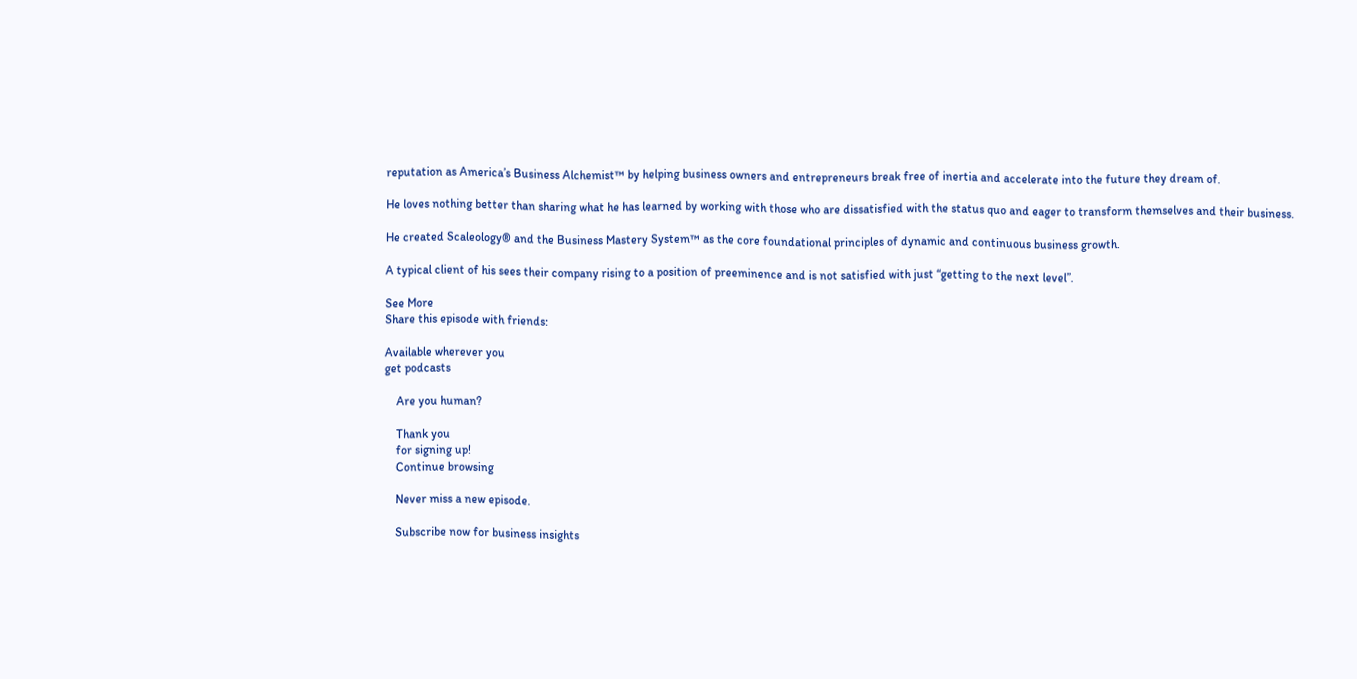reputation as America’s Business Alchemist™ by helping business owners and entrepreneurs break free of inertia and accelerate into the future they dream of.

He loves nothing better than sharing what he has learned by working with those who are dissatisfied with the status quo and eager to transform themselves and their business.

He created Scaleology® and the Business Mastery System™ as the core foundational principles of dynamic and continuous business growth.

A typical client of his sees their company rising to a position of preeminence and is not satisfied with just “getting to the next level”.

See More
Share this episode with friends:

Available wherever you
get podcasts

    Are you human?

    Thank you
    for signing up!
    Continue browsing

    Never miss a new episode.

    Subscribe now for business insights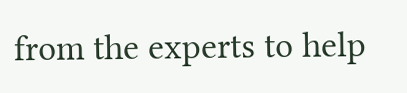from the experts to help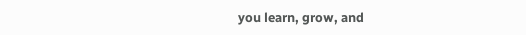you learn, grow, and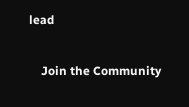lead

    Join the Community